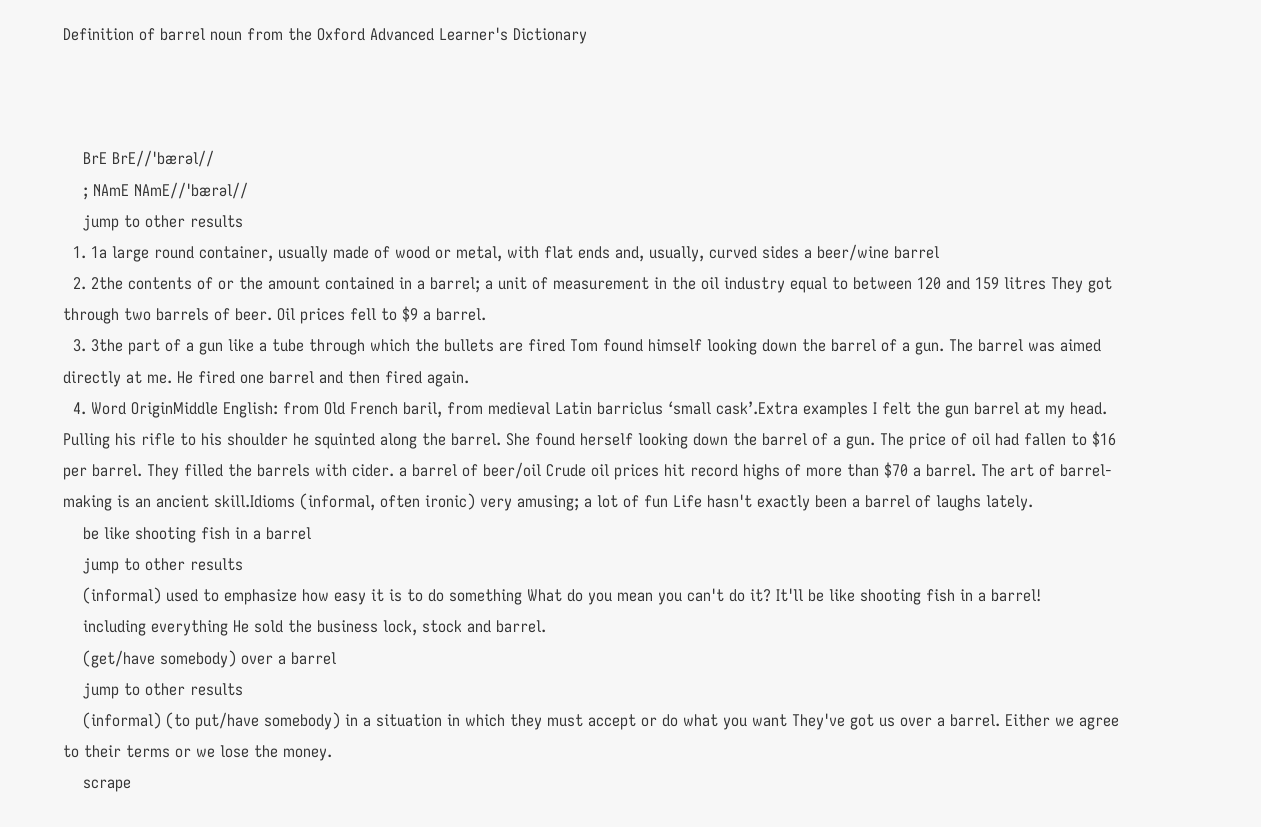Definition of barrel noun from the Oxford Advanced Learner's Dictionary



    BrE BrE//ˈbærəl//
    ; NAmE NAmE//ˈbærəl//
    jump to other results
  1. 1a large round container, usually made of wood or metal, with flat ends and, usually, curved sides a beer/wine barrel
  2. 2the contents of or the amount contained in a barrel; a unit of measurement in the oil industry equal to between 120 and 159 litres They got through two barrels of beer. Oil prices fell to $9 a barrel.
  3. 3the part of a gun like a tube through which the bullets are fired Tom found himself looking down the barrel of a gun. The barrel was aimed directly at me. He fired one barrel and then fired again.
  4. Word OriginMiddle English: from Old French baril, from medieval Latin barriclus ‘small cask’.Extra examples I felt the gun barrel at my head. Pulling his rifle to his shoulder he squinted along the barrel. She found herself looking down the barrel of a gun. The price of oil had fallen to $16 per barrel. They filled the barrels with cider. a barrel of beer/oil Crude oil prices hit record highs of more than $70 a barrel. The art of barrel-making is an ancient skill.Idioms (informal, often ironic) very amusing; a lot of fun Life hasn't exactly been a barrel of laughs lately.
    be like shooting fish in a barrel
    jump to other results
    (informal) used to emphasize how easy it is to do something What do you mean you can't do it? It'll be like shooting fish in a barrel!
    including everything He sold the business lock, stock and barrel.
    (get/have somebody) over a barrel
    jump to other results
    (informal) (to put/have somebody) in a situation in which they must accept or do what you want They've got us over a barrel. Either we agree to their terms or we lose the money.
    scrape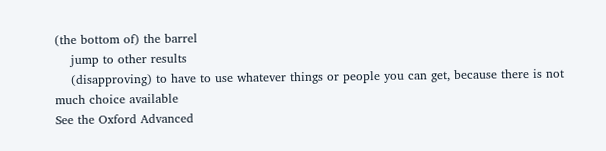(the bottom of) the barrel
    jump to other results
    (disapproving) to have to use whatever things or people you can get, because there is not much choice available
See the Oxford Advanced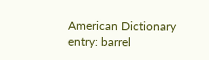American Dictionary entry: barrel